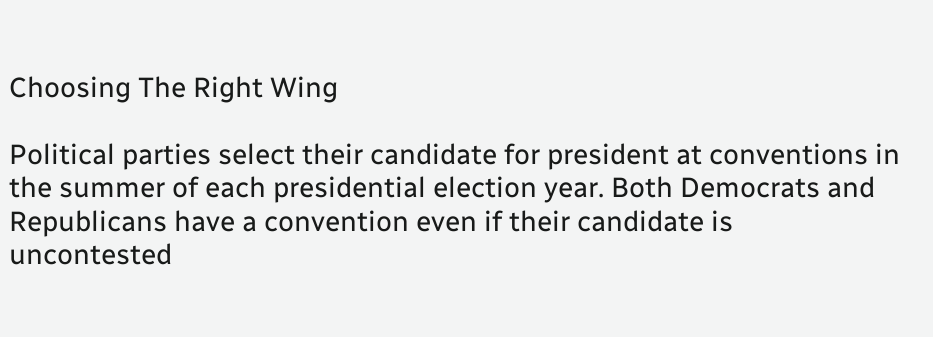Choosing The Right Wing

Political parties select their candidate for president at conventions in the summer of each presidential election year. Both Democrats and Republicans have a convention even if their candidate is uncontested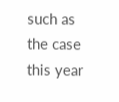such as the case this year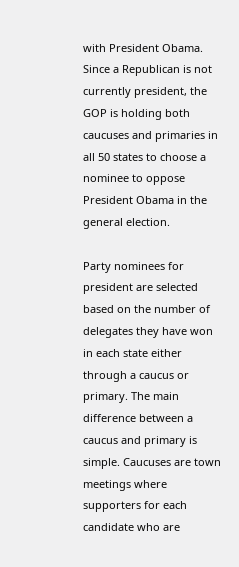with President Obama. Since a Republican is not currently president, the GOP is holding both caucuses and primaries in all 50 states to choose a nominee to oppose President Obama in the general election.

Party nominees for president are selected based on the number of delegates they have won in each state either through a caucus or primary. The main difference between a caucus and primary is simple. Caucuses are town meetings where supporters for each candidate who are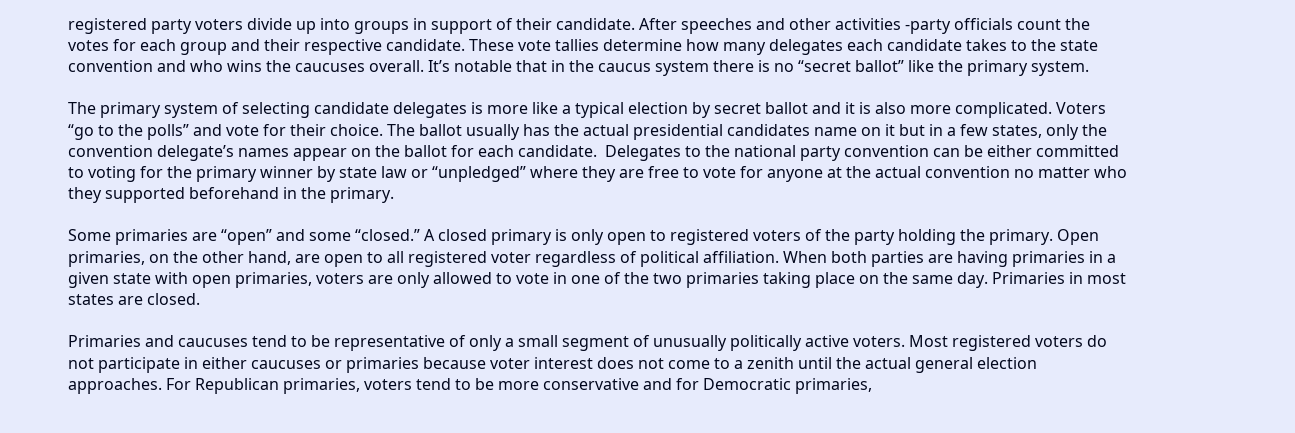registered party voters divide up into groups in support of their candidate. After speeches and other activities -party officials count the votes for each group and their respective candidate. These vote tallies determine how many delegates each candidate takes to the state convention and who wins the caucuses overall. It’s notable that in the caucus system there is no “secret ballot” like the primary system.

The primary system of selecting candidate delegates is more like a typical election by secret ballot and it is also more complicated. Voters “go to the polls” and vote for their choice. The ballot usually has the actual presidential candidates name on it but in a few states, only the convention delegate’s names appear on the ballot for each candidate.  Delegates to the national party convention can be either committed to voting for the primary winner by state law or “unpledged” where they are free to vote for anyone at the actual convention no matter who they supported beforehand in the primary.

Some primaries are “open” and some “closed.” A closed primary is only open to registered voters of the party holding the primary. Open primaries, on the other hand, are open to all registered voter regardless of political affiliation. When both parties are having primaries in a given state with open primaries, voters are only allowed to vote in one of the two primaries taking place on the same day. Primaries in most states are closed.

Primaries and caucuses tend to be representative of only a small segment of unusually politically active voters. Most registered voters do not participate in either caucuses or primaries because voter interest does not come to a zenith until the actual general election approaches. For Republican primaries, voters tend to be more conservative and for Democratic primaries,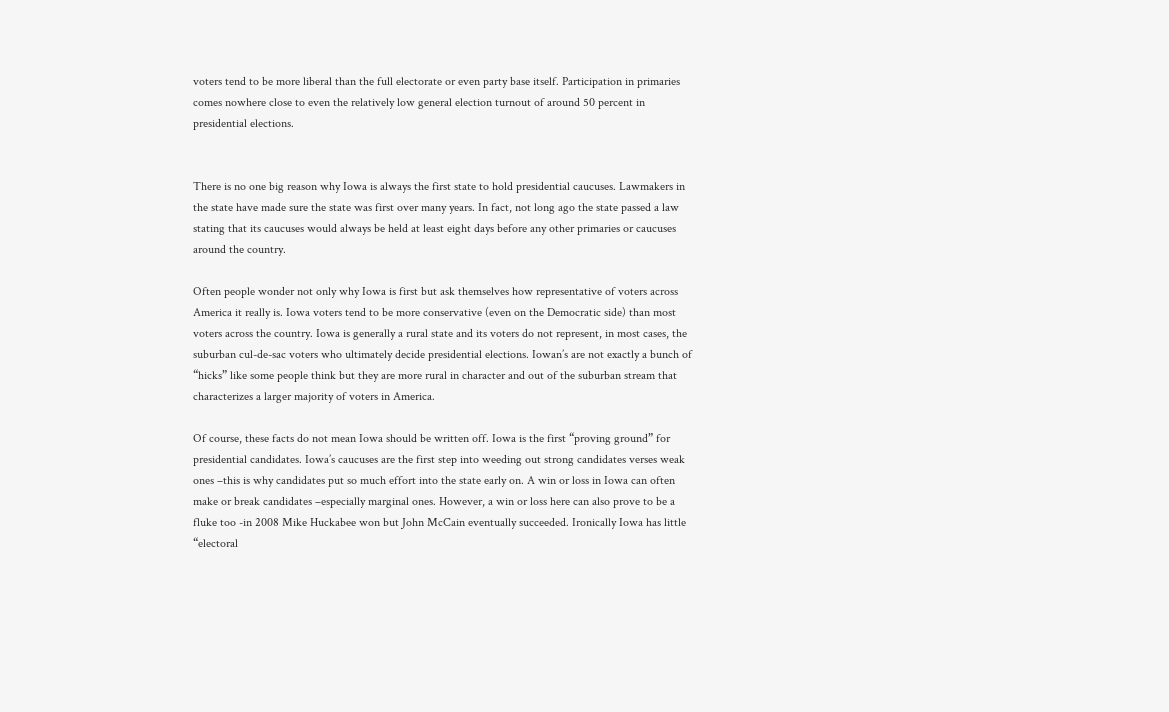voters tend to be more liberal than the full electorate or even party base itself. Participation in primaries comes nowhere close to even the relatively low general election turnout of around 50 percent in presidential elections.


There is no one big reason why Iowa is always the first state to hold presidential caucuses. Lawmakers in the state have made sure the state was first over many years. In fact, not long ago the state passed a law stating that its caucuses would always be held at least eight days before any other primaries or caucuses around the country.

Often people wonder not only why Iowa is first but ask themselves how representative of voters across America it really is. Iowa voters tend to be more conservative (even on the Democratic side) than most voters across the country. Iowa is generally a rural state and its voters do not represent, in most cases, the suburban cul-de-sac voters who ultimately decide presidential elections. Iowan’s are not exactly a bunch of “hicks” like some people think but they are more rural in character and out of the suburban stream that characterizes a larger majority of voters in America.

Of course, these facts do not mean Iowa should be written off. Iowa is the first “proving ground” for presidential candidates. Iowa’s caucuses are the first step into weeding out strong candidates verses weak ones –this is why candidates put so much effort into the state early on. A win or loss in Iowa can often make or break candidates –especially marginal ones. However, a win or loss here can also prove to be a fluke too -in 2008 Mike Huckabee won but John McCain eventually succeeded. Ironically Iowa has little “electoral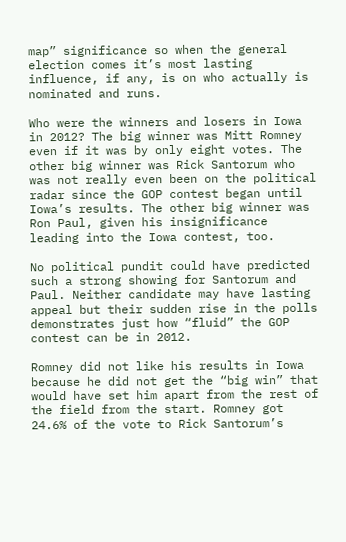map” significance so when the general election comes it’s most lasting influence, if any, is on who actually is nominated and runs.

Who were the winners and losers in Iowa in 2012? The big winner was Mitt Romney even if it was by only eight votes. The other big winner was Rick Santorum who was not really even been on the political radar since the GOP contest began until Iowa’s results. The other big winner was Ron Paul, given his insignificance leading into the Iowa contest, too.

No political pundit could have predicted such a strong showing for Santorum and Paul. Neither candidate may have lasting appeal but their sudden rise in the polls demonstrates just how “fluid” the GOP contest can be in 2012.

Romney did not like his results in Iowa because he did not get the “big win” that would have set him apart from the rest of the field from the start. Romney got 24.6% of the vote to Rick Santorum’s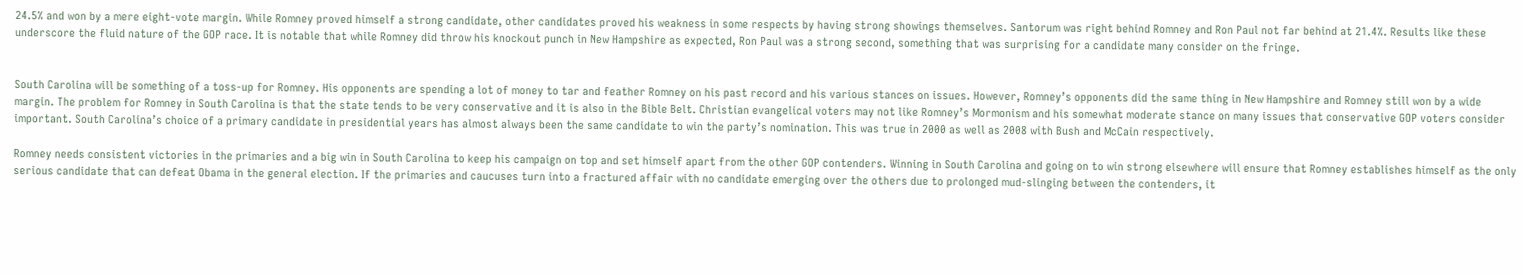24.5% and won by a mere eight-vote margin. While Romney proved himself a strong candidate, other candidates proved his weakness in some respects by having strong showings themselves. Santorum was right behind Romney and Ron Paul not far behind at 21.4%. Results like these underscore the fluid nature of the GOP race. It is notable that while Romney did throw his knockout punch in New Hampshire as expected, Ron Paul was a strong second, something that was surprising for a candidate many consider on the fringe.


South Carolina will be something of a toss-up for Romney. His opponents are spending a lot of money to tar and feather Romney on his past record and his various stances on issues. However, Romney’s opponents did the same thing in New Hampshire and Romney still won by a wide margin. The problem for Romney in South Carolina is that the state tends to be very conservative and it is also in the Bible Belt. Christian evangelical voters may not like Romney’s Mormonism and his somewhat moderate stance on many issues that conservative GOP voters consider important. South Carolina’s choice of a primary candidate in presidential years has almost always been the same candidate to win the party’s nomination. This was true in 2000 as well as 2008 with Bush and McCain respectively.

Romney needs consistent victories in the primaries and a big win in South Carolina to keep his campaign on top and set himself apart from the other GOP contenders. Winning in South Carolina and going on to win strong elsewhere will ensure that Romney establishes himself as the only serious candidate that can defeat Obama in the general election. If the primaries and caucuses turn into a fractured affair with no candidate emerging over the others due to prolonged mud-slinging between the contenders, it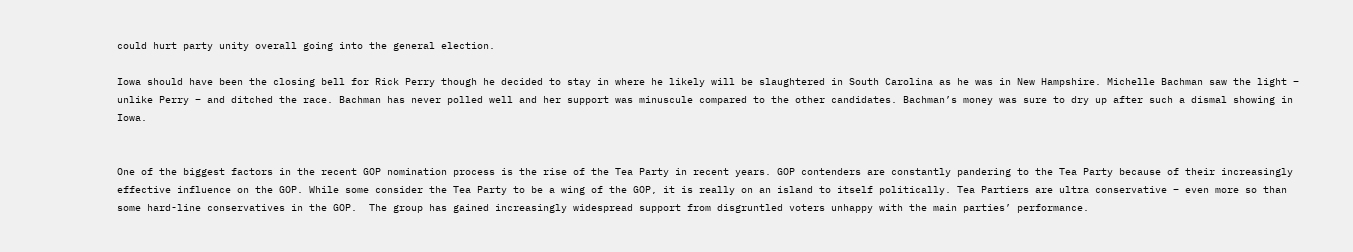could hurt party unity overall going into the general election.

Iowa should have been the closing bell for Rick Perry though he decided to stay in where he likely will be slaughtered in South Carolina as he was in New Hampshire. Michelle Bachman saw the light – unlike Perry – and ditched the race. Bachman has never polled well and her support was minuscule compared to the other candidates. Bachman’s money was sure to dry up after such a dismal showing in Iowa.


One of the biggest factors in the recent GOP nomination process is the rise of the Tea Party in recent years. GOP contenders are constantly pandering to the Tea Party because of their increasingly effective influence on the GOP. While some consider the Tea Party to be a wing of the GOP, it is really on an island to itself politically. Tea Partiers are ultra conservative – even more so than some hard-line conservatives in the GOP.  The group has gained increasingly widespread support from disgruntled voters unhappy with the main parties’ performance.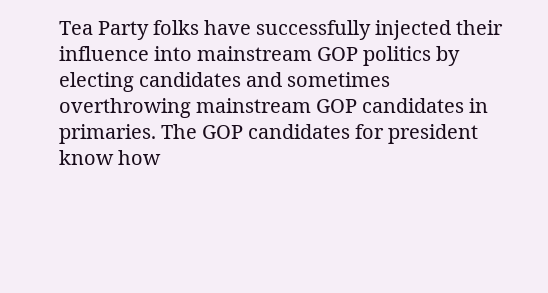Tea Party folks have successfully injected their influence into mainstream GOP politics by electing candidates and sometimes overthrowing mainstream GOP candidates in primaries. The GOP candidates for president know how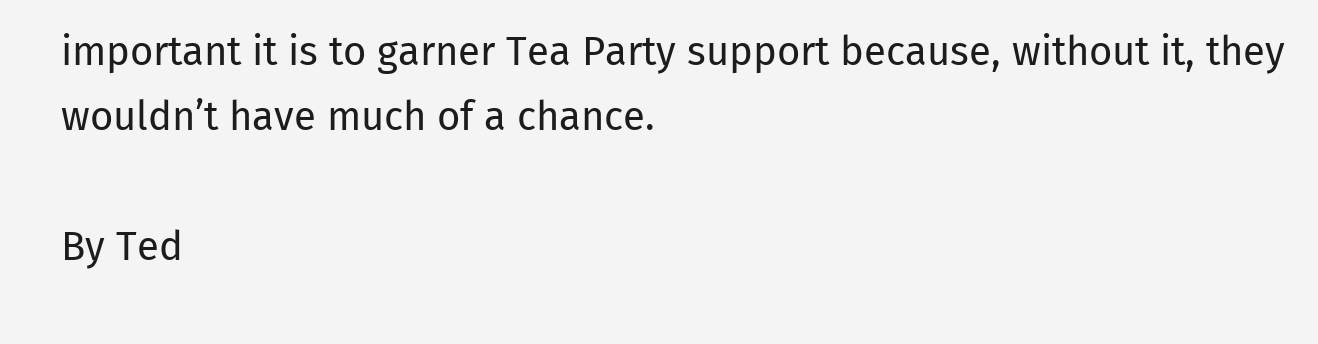important it is to garner Tea Party support because, without it, they wouldn’t have much of a chance.

By Ted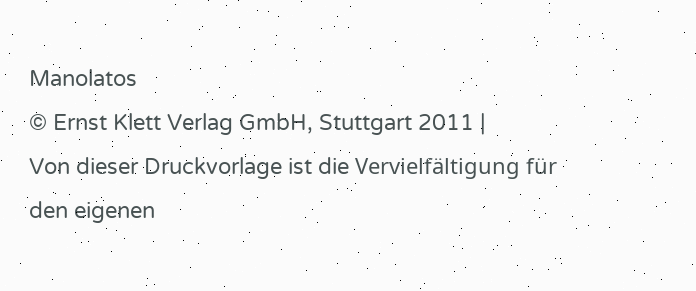Manolatos
© Ernst Klett Verlag GmbH, Stuttgart 2011 |
Von dieser Druckvorlage ist die Vervielfältigung für den eigenen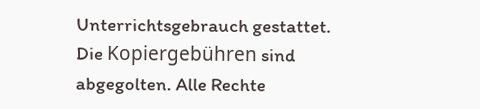Unterrichtsgebrauch gestattet. Die Kopiergebühren sind abgegolten. Alle Rechte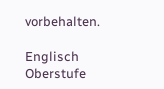vorbehalten.

Englisch Oberstufe